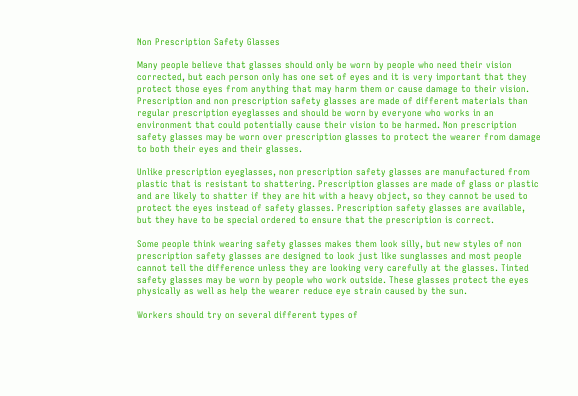Non Prescription Safety Glasses

Many people believe that glasses should only be worn by people who need their vision corrected, but each person only has one set of eyes and it is very important that they protect those eyes from anything that may harm them or cause damage to their vision. Prescription and non prescription safety glasses are made of different materials than regular prescription eyeglasses and should be worn by everyone who works in an environment that could potentially cause their vision to be harmed. Non prescription safety glasses may be worn over prescription glasses to protect the wearer from damage to both their eyes and their glasses.

Unlike prescription eyeglasses, non prescription safety glasses are manufactured from plastic that is resistant to shattering. Prescription glasses are made of glass or plastic and are likely to shatter if they are hit with a heavy object, so they cannot be used to protect the eyes instead of safety glasses. Prescription safety glasses are available, but they have to be special ordered to ensure that the prescription is correct.

Some people think wearing safety glasses makes them look silly, but new styles of non prescription safety glasses are designed to look just like sunglasses and most people cannot tell the difference unless they are looking very carefully at the glasses. Tinted safety glasses may be worn by people who work outside. These glasses protect the eyes physically as well as help the wearer reduce eye strain caused by the sun.

Workers should try on several different types of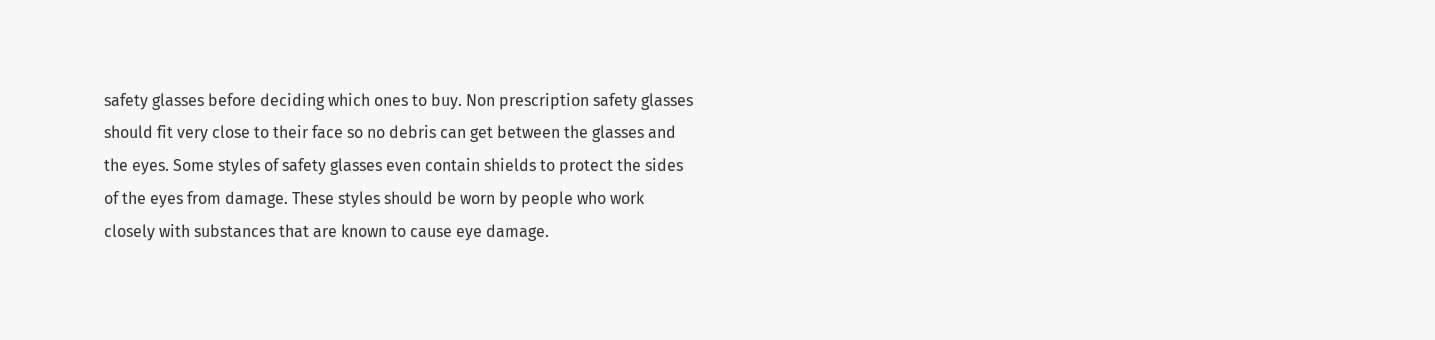safety glasses before deciding which ones to buy. Non prescription safety glasses should fit very close to their face so no debris can get between the glasses and the eyes. Some styles of safety glasses even contain shields to protect the sides of the eyes from damage. These styles should be worn by people who work closely with substances that are known to cause eye damage.